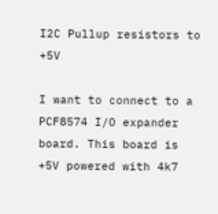I2C Pullup resistors to +5V

I want to connect to a PCF8574 I/O expander board. This board is +5V powered with 4k7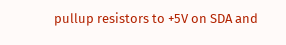pullup resistors to +5V on SDA and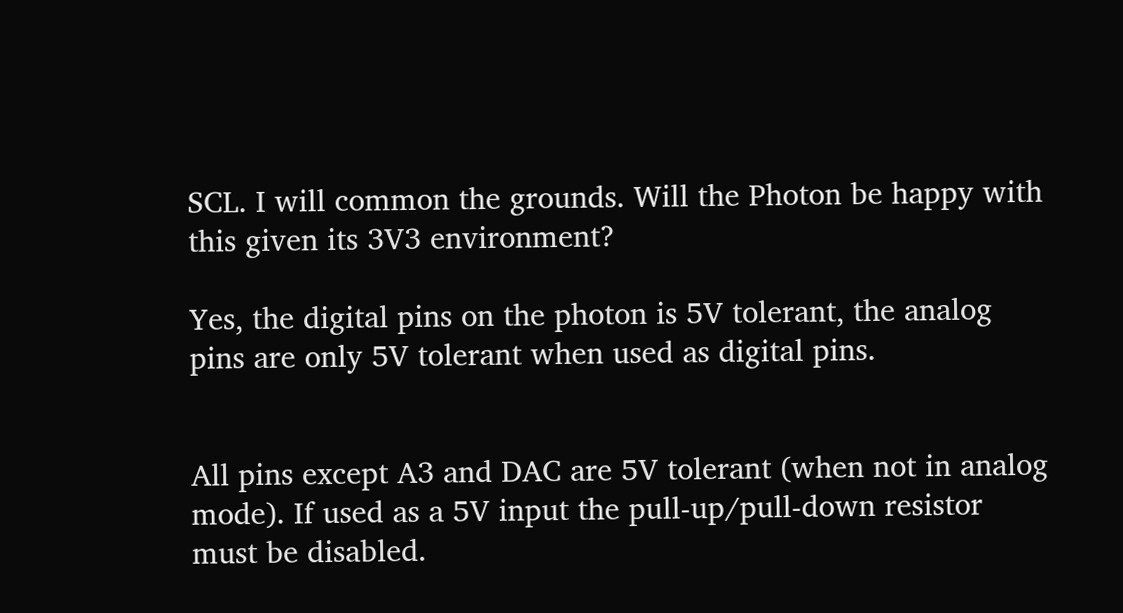SCL. I will common the grounds. Will the Photon be happy with this given its 3V3 environment?

Yes, the digital pins on the photon is 5V tolerant, the analog pins are only 5V tolerant when used as digital pins.


All pins except A3 and DAC are 5V tolerant (when not in analog mode). If used as a 5V input the pull-up/pull-down resistor must be disabled.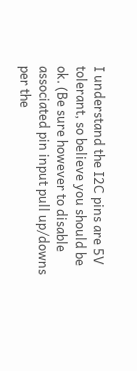I understand the I2C pins are 5V tolerant, so believe you should be ok. (Be sure however to disable associated pin input pull up/downs per the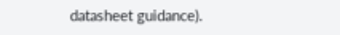datasheet guidance).